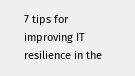7 tips for improving IT resilience in the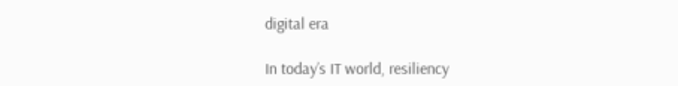digital era

In today’s IT world, resiliency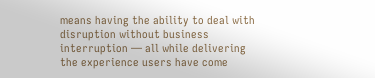means having the ability to deal with disruption without business interruption — all while delivering the experience users have come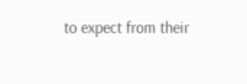to expect from their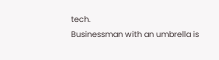tech.
Businessman with an umbrella is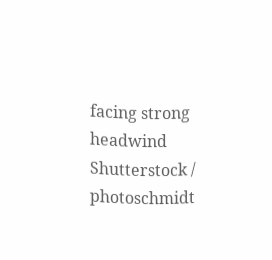facing strong headwind
Shutterstock / photoschmidt